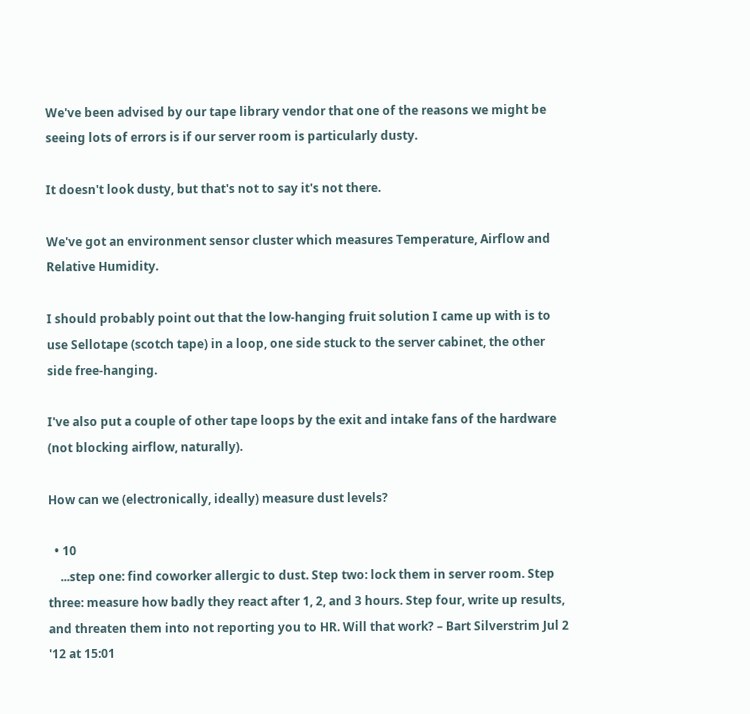We've been advised by our tape library vendor that one of the reasons we might be seeing lots of errors is if our server room is particularly dusty.

It doesn't look dusty, but that's not to say it's not there.

We've got an environment sensor cluster which measures Temperature, Airflow and Relative Humidity.

I should probably point out that the low-hanging fruit solution I came up with is to use Sellotape (scotch tape) in a loop, one side stuck to the server cabinet, the other side free-hanging.

I've also put a couple of other tape loops by the exit and intake fans of the hardware (not blocking airflow, naturally).

How can we (electronically, ideally) measure dust levels?

  • 10
    ...step one: find coworker allergic to dust. Step two: lock them in server room. Step three: measure how badly they react after 1, 2, and 3 hours. Step four, write up results, and threaten them into not reporting you to HR. Will that work? – Bart Silverstrim Jul 2 '12 at 15:01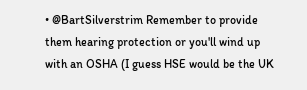• @BartSilverstrim Remember to provide them hearing protection or you'll wind up with an OSHA (I guess HSE would be the UK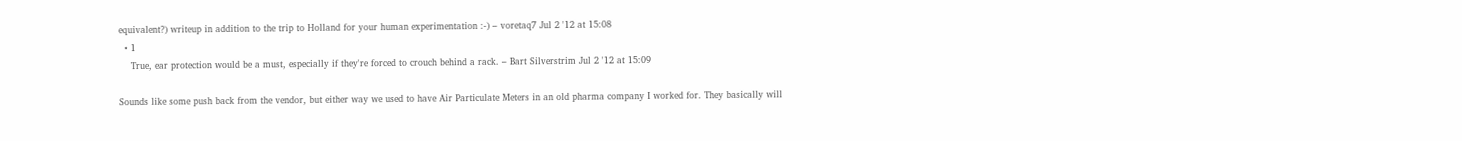equivalent?) writeup in addition to the trip to Holland for your human experimentation :-) – voretaq7 Jul 2 '12 at 15:08
  • 1
    True, ear protection would be a must, especially if they're forced to crouch behind a rack. – Bart Silverstrim Jul 2 '12 at 15:09

Sounds like some push back from the vendor, but either way we used to have Air Particulate Meters in an old pharma company I worked for. They basically will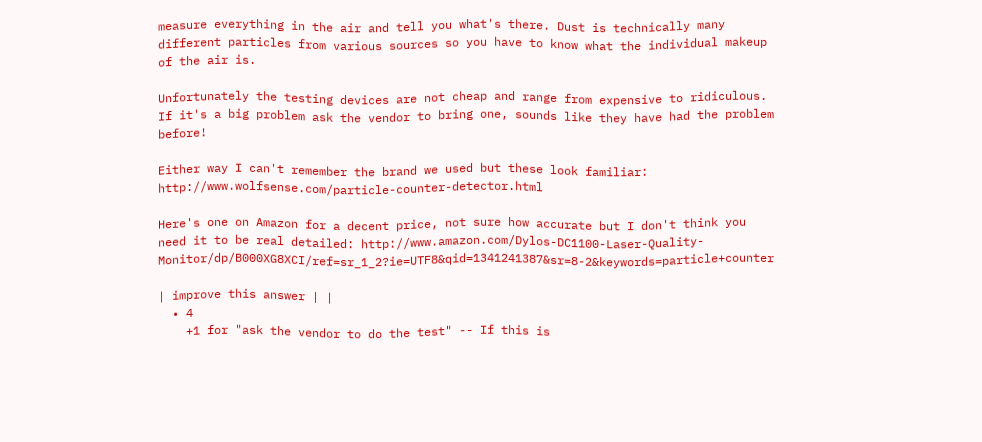measure everything in the air and tell you what's there. Dust is technically many different particles from various sources so you have to know what the individual makeup of the air is.

Unfortunately the testing devices are not cheap and range from expensive to ridiculous. If it's a big problem ask the vendor to bring one, sounds like they have had the problem before!

Either way I can't remember the brand we used but these look familiar: http://www.wolfsense.com/particle-counter-detector.html

Here's one on Amazon for a decent price, not sure how accurate but I don't think you need it to be real detailed: http://www.amazon.com/Dylos-DC1100-Laser-Quality-Monitor/dp/B000XG8XCI/ref=sr_1_2?ie=UTF8&qid=1341241387&sr=8-2&keywords=particle+counter

| improve this answer | |
  • 4
    +1 for "ask the vendor to do the test" -- If this is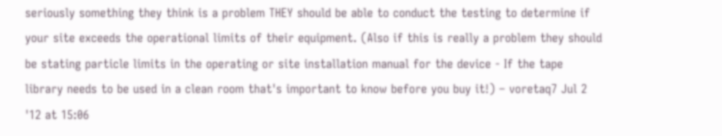seriously something they think is a problem THEY should be able to conduct the testing to determine if your site exceeds the operational limits of their equipment. (Also if this is really a problem they should be stating particle limits in the operating or site installation manual for the device - If the tape library needs to be used in a clean room that's important to know before you buy it!) – voretaq7 Jul 2 '12 at 15:06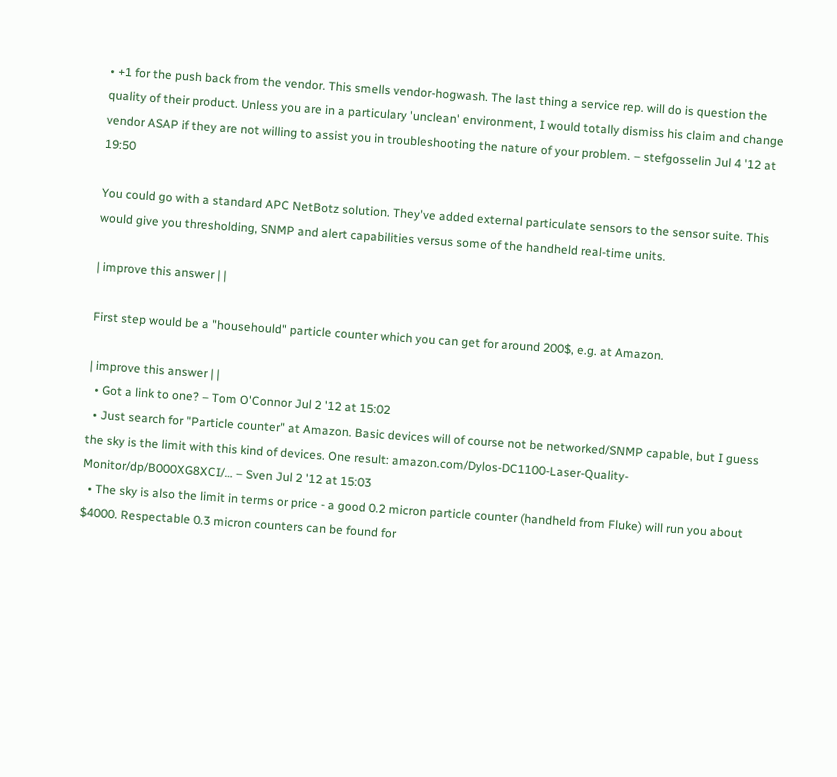• +1 for the push back from the vendor. This smells vendor-hogwash. The last thing a service rep. will do is question the quality of their product. Unless you are in a particulary 'unclean' environment, I would totally dismiss his claim and change vendor ASAP if they are not willing to assist you in troubleshooting the nature of your problem. – stefgosselin Jul 4 '12 at 19:50

You could go with a standard APC NetBotz solution. They've added external particulate sensors to the sensor suite. This would give you thresholding, SNMP and alert capabilities versus some of the handheld real-time units.

| improve this answer | |

First step would be a "househould" particle counter which you can get for around 200$, e.g. at Amazon.

| improve this answer | |
  • Got a link to one? – Tom O'Connor Jul 2 '12 at 15:02
  • Just search for "Particle counter" at Amazon. Basic devices will of course not be networked/SNMP capable, but I guess the sky is the limit with this kind of devices. One result: amazon.com/Dylos-DC1100-Laser-Quality-Monitor/dp/B000XG8XCI/… – Sven Jul 2 '12 at 15:03
  • The sky is also the limit in terms or price - a good 0.2 micron particle counter (handheld from Fluke) will run you about $4000. Respectable 0.3 micron counters can be found for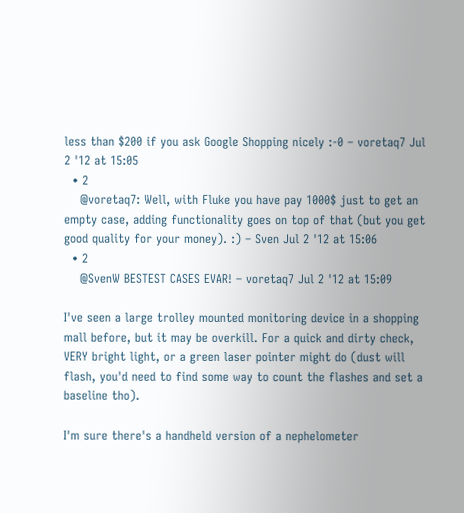less than $200 if you ask Google Shopping nicely :-0 – voretaq7 Jul 2 '12 at 15:05
  • 2
    @voretaq7: Well, with Fluke you have pay 1000$ just to get an empty case, adding functionality goes on top of that (but you get good quality for your money). :) – Sven Jul 2 '12 at 15:06
  • 2
    @SvenW BESTEST CASES EVAR! – voretaq7 Jul 2 '12 at 15:09

I've seen a large trolley mounted monitoring device in a shopping mall before, but it may be overkill. For a quick and dirty check, VERY bright light, or a green laser pointer might do (dust will flash, you'd need to find some way to count the flashes and set a baseline tho).

I'm sure there's a handheld version of a nephelometer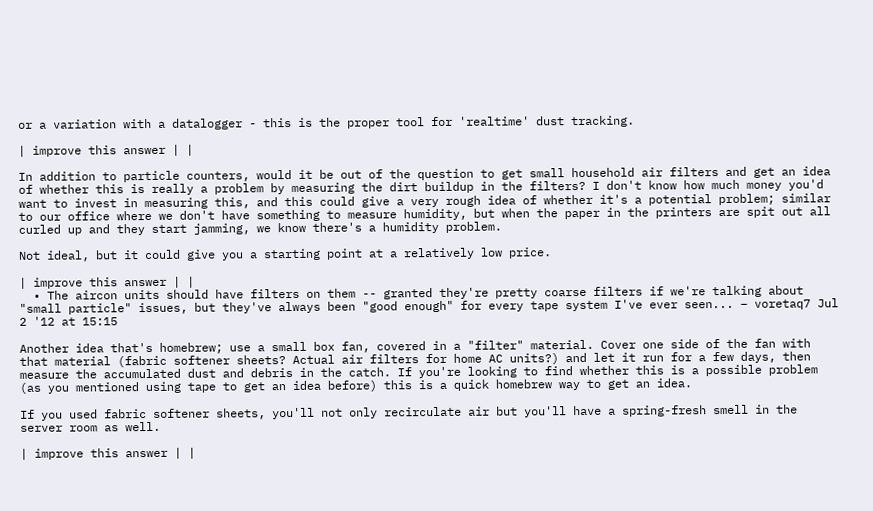or a variation with a datalogger - this is the proper tool for 'realtime' dust tracking.

| improve this answer | |

In addition to particle counters, would it be out of the question to get small household air filters and get an idea of whether this is really a problem by measuring the dirt buildup in the filters? I don't know how much money you'd want to invest in measuring this, and this could give a very rough idea of whether it's a potential problem; similar to our office where we don't have something to measure humidity, but when the paper in the printers are spit out all curled up and they start jamming, we know there's a humidity problem.

Not ideal, but it could give you a starting point at a relatively low price.

| improve this answer | |
  • The aircon units should have filters on them -- granted they're pretty coarse filters if we're talking about "small particle" issues, but they've always been "good enough" for every tape system I've ever seen... – voretaq7 Jul 2 '12 at 15:15

Another idea that's homebrew; use a small box fan, covered in a "filter" material. Cover one side of the fan with that material (fabric softener sheets? Actual air filters for home AC units?) and let it run for a few days, then measure the accumulated dust and debris in the catch. If you're looking to find whether this is a possible problem (as you mentioned using tape to get an idea before) this is a quick homebrew way to get an idea.

If you used fabric softener sheets, you'll not only recirculate air but you'll have a spring-fresh smell in the server room as well.

| improve this answer | |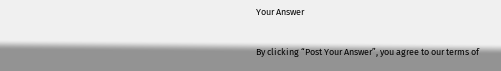Your Answer

By clicking “Post Your Answer”, you agree to our terms of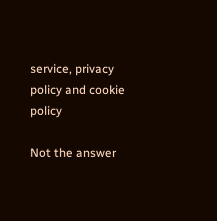service, privacy policy and cookie policy

Not the answer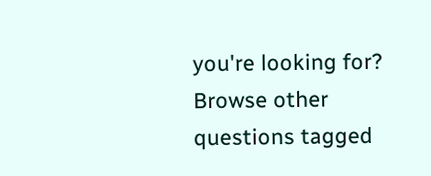you're looking for? Browse other questions tagged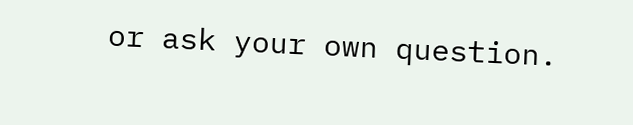or ask your own question.